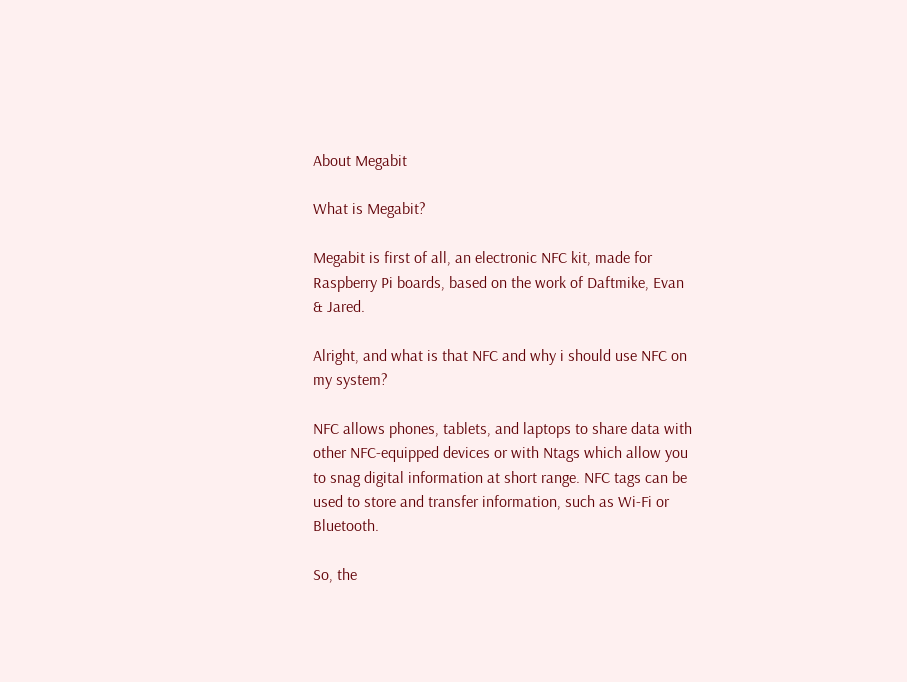About Megabit

What is Megabit?

Megabit is first of all, an electronic NFC kit, made for Raspberry Pi boards, based on the work of Daftmike, Evan & Jared.

Alright, and what is that NFC and why i should use NFC on my system?

NFC allows phones, tablets, and laptops to share data with other NFC-equipped devices or with Ntags which allow you to snag digital information at short range. NFC tags can be used to store and transfer information, such as Wi-Fi or Bluetooth.

So, the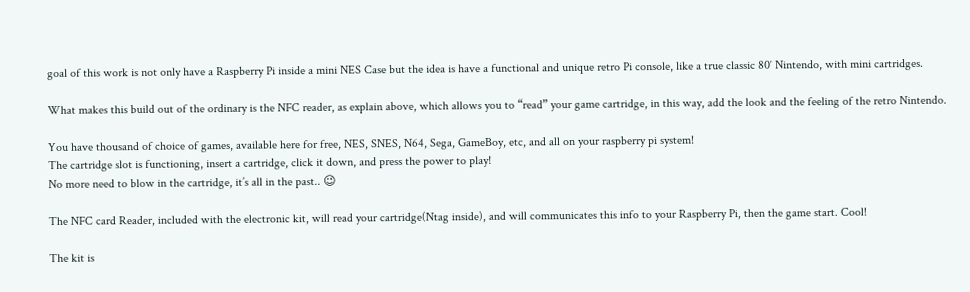goal of this work is not only have a Raspberry Pi inside a mini NES Case but the idea is have a functional and unique retro Pi console, like a true classic 80′ Nintendo, with mini cartridges.

What makes this build out of the ordinary is the NFC reader, as explain above, which allows you to “read” your game cartridge, in this way, add the look and the feeling of the retro Nintendo.

You have thousand of choice of games, available here for free, NES, SNES, N64, Sega, GameBoy, etc, and all on your raspberry pi system!
The cartridge slot is functioning, insert a cartridge, click it down, and press the power to play!
No more need to blow in the cartridge, it’s all in the past.. 😉

The NFC card Reader, included with the electronic kit, will read your cartridge(Ntag inside), and will communicates this info to your Raspberry Pi, then the game start. Cool!

The kit is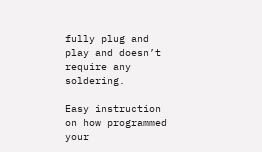fully plug and play and doesn’t require any soldering.

Easy instruction on how programmed your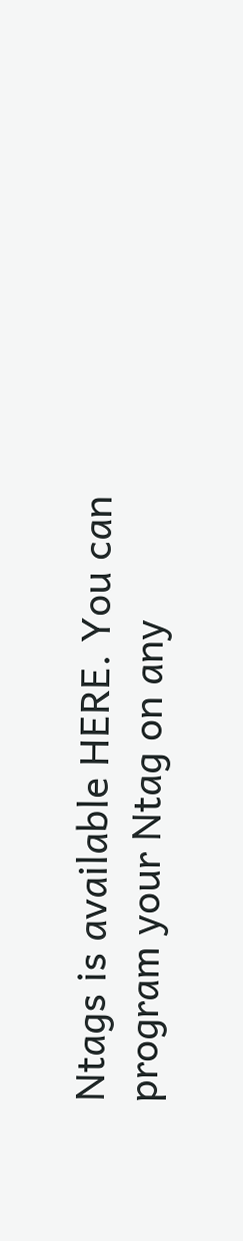Ntags is available HERE. You can program your Ntag on any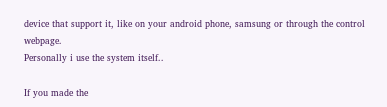device that support it, like on your android phone, samsung or through the control webpage.
Personally i use the system itself..

If you made the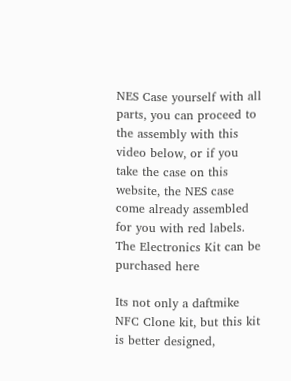NES Case yourself with all parts, you can proceed to the assembly with this video below, or if you take the case on this website, the NES case come already assembled for you with red labels.
The Electronics Kit can be purchased here

Its not only a daftmike NFC Clone kit, but this kit is better designed,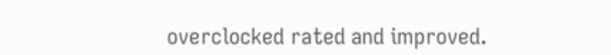overclocked rated and improved.